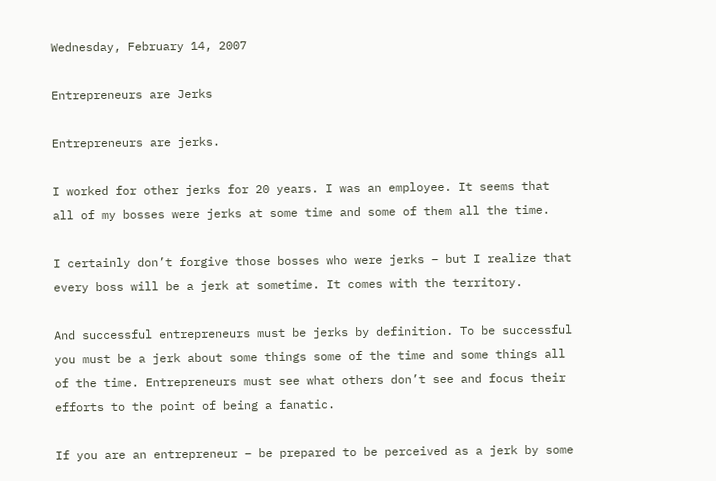Wednesday, February 14, 2007

Entrepreneurs are Jerks

Entrepreneurs are jerks.

I worked for other jerks for 20 years. I was an employee. It seems that all of my bosses were jerks at some time and some of them all the time.

I certainly don’t forgive those bosses who were jerks – but I realize that every boss will be a jerk at sometime. It comes with the territory.

And successful entrepreneurs must be jerks by definition. To be successful you must be a jerk about some things some of the time and some things all of the time. Entrepreneurs must see what others don’t see and focus their efforts to the point of being a fanatic.

If you are an entrepreneur – be prepared to be perceived as a jerk by some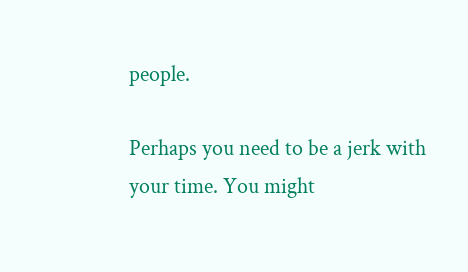people.

Perhaps you need to be a jerk with your time. You might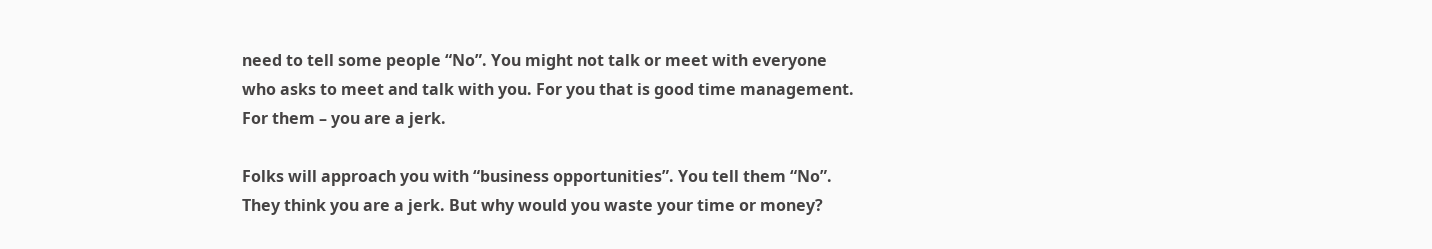need to tell some people “No”. You might not talk or meet with everyone who asks to meet and talk with you. For you that is good time management. For them – you are a jerk.

Folks will approach you with “business opportunities”. You tell them “No”. They think you are a jerk. But why would you waste your time or money?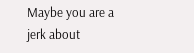Maybe you are a jerk about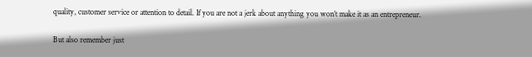quality, customer service or attention to detail. If you are not a jerk about anything you won’t make it as an entrepreneur.

But also remember just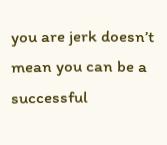you are jerk doesn’t mean you can be a successful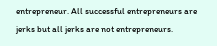entrepreneur. All successful entrepreneurs are jerks but all jerks are not entrepreneurs.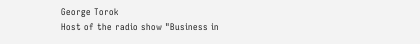George Torok
Host of the radio show "Business in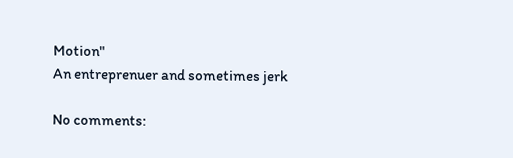Motion"
An entreprenuer and sometimes jerk

No comments: